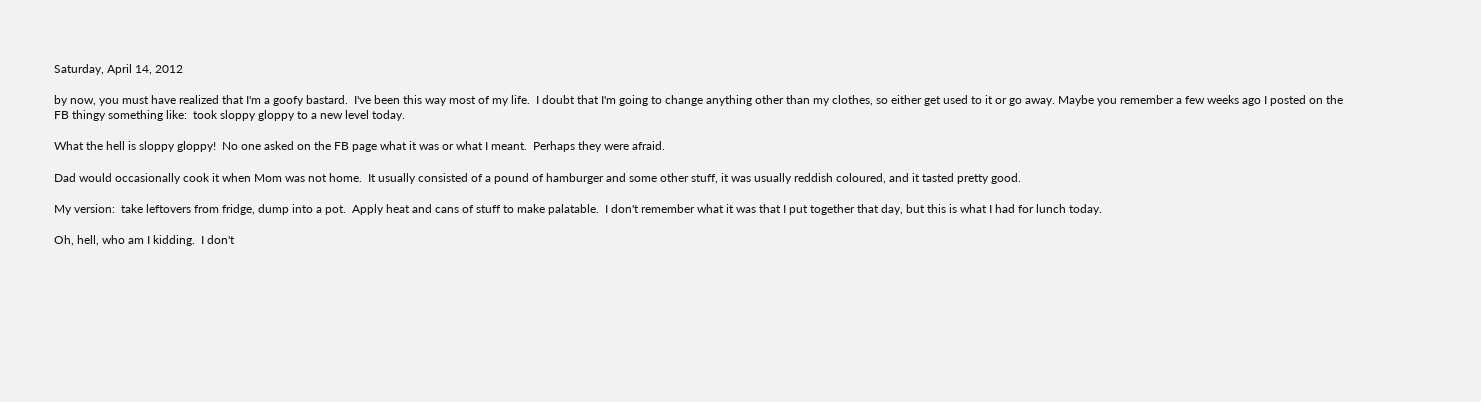Saturday, April 14, 2012

by now, you must have realized that I'm a goofy bastard.  I've been this way most of my life.  I doubt that I'm going to change anything other than my clothes, so either get used to it or go away. Maybe you remember a few weeks ago I posted on the FB thingy something like:  took sloppy gloppy to a new level today.

What the hell is sloppy gloppy!  No one asked on the FB page what it was or what I meant.  Perhaps they were afraid.

Dad would occasionally cook it when Mom was not home.  It usually consisted of a pound of hamburger and some other stuff, it was usually reddish coloured, and it tasted pretty good.

My version:  take leftovers from fridge, dump into a pot.  Apply heat and cans of stuff to make palatable.  I don't remember what it was that I put together that day, but this is what I had for lunch today.

Oh, hell, who am I kidding.  I don't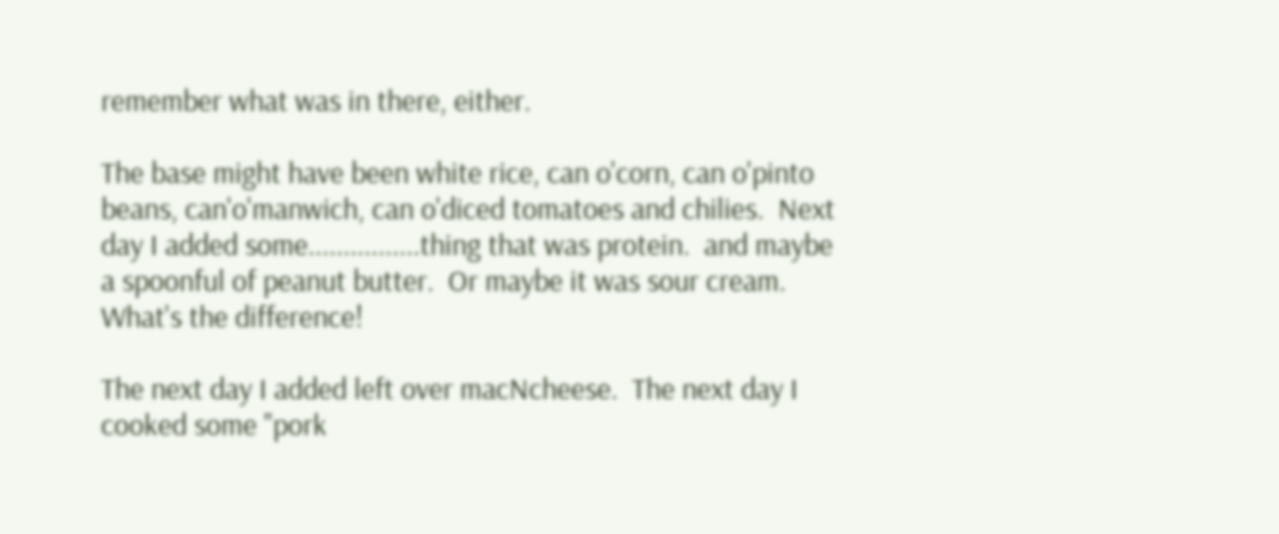remember what was in there, either.

The base might have been white rice, can o'corn, can o'pinto beans, can'o'manwich, can o'diced tomatoes and chilies.  Next day I added some................thing that was protein.  and maybe a spoonful of peanut butter.  Or maybe it was sour cream.  What's the difference!

The next day I added left over macNcheese.  The next day I cooked some "pork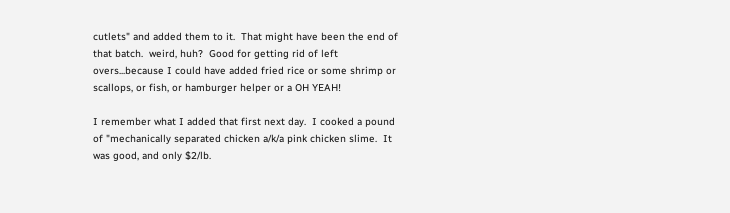cutlets" and added them to it.  That might have been the end of that batch.  weird, huh?  Good for getting rid of left overs...because I could have added fried rice or some shrimp or scallops, or fish, or hamburger helper or a OH YEAH!

I remember what I added that first next day.  I cooked a pound of "mechanically separated chicken a/k/a pink chicken slime.  It was good, and only $2/lb.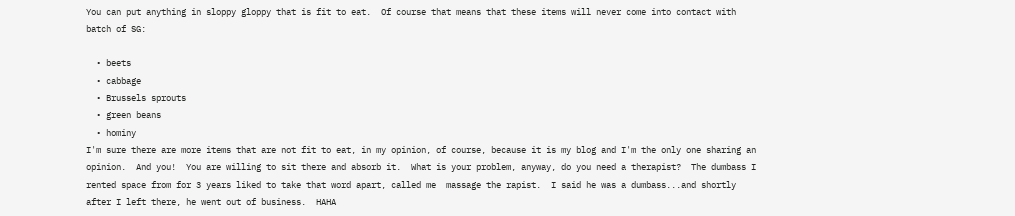You can put anything in sloppy gloppy that is fit to eat.  Of course that means that these items will never come into contact with batch of SG:

  • beets
  • cabbage
  • Brussels sprouts
  • green beans
  • hominy
I'm sure there are more items that are not fit to eat, in my opinion, of course, because it is my blog and I'm the only one sharing an opinion.  And you!  You are willing to sit there and absorb it.  What is your problem, anyway, do you need a therapist?  The dumbass I rented space from for 3 years liked to take that word apart, called me  massage the rapist.  I said he was a dumbass...and shortly after I left there, he went out of business.  HAHA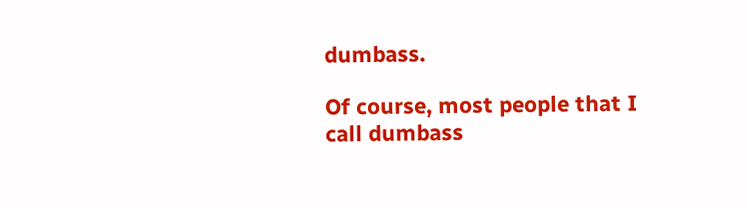dumbass.

Of course, most people that I call dumbass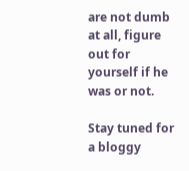are not dumb at all, figure out for yourself if he was or not.

Stay tuned for a bloggy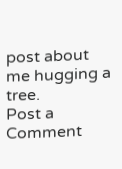post about me hugging a tree.
Post a Comment